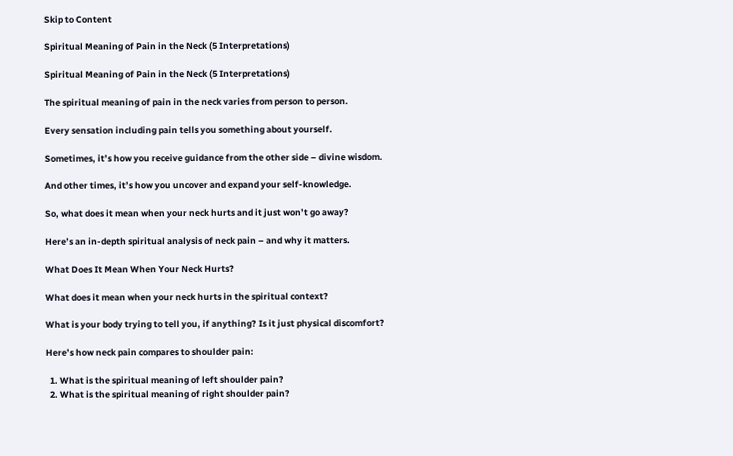Skip to Content

Spiritual Meaning of Pain in the Neck (5 Interpretations)

Spiritual Meaning of Pain in the Neck (5 Interpretations)

The spiritual meaning of pain in the neck varies from person to person.

Every sensation including pain tells you something about yourself.

Sometimes, it’s how you receive guidance from the other side – divine wisdom.

And other times, it’s how you uncover and expand your self-knowledge.

So, what does it mean when your neck hurts and it just won’t go away?

Here’s an in-depth spiritual analysis of neck pain – and why it matters.

What Does It Mean When Your Neck Hurts?

What does it mean when your neck hurts in the spiritual context?

What is your body trying to tell you, if anything? Is it just physical discomfort?

Here’s how neck pain compares to shoulder pain:

  1. What is the spiritual meaning of left shoulder pain?
  2. What is the spiritual meaning of right shoulder pain?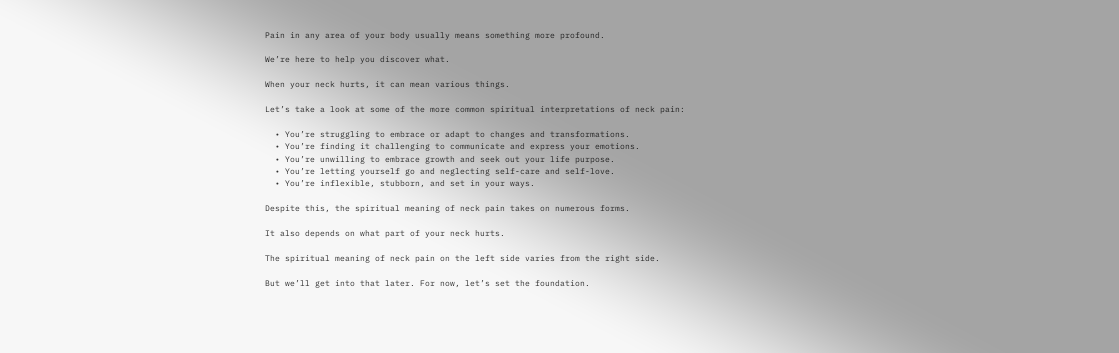Pain in any area of your body usually means something more profound.

We’re here to help you discover what.

When your neck hurts, it can mean various things.

Let’s take a look at some of the more common spiritual interpretations of neck pain:

  • You’re struggling to embrace or adapt to changes and transformations.
  • You’re finding it challenging to communicate and express your emotions.
  • You’re unwilling to embrace growth and seek out your life purpose.
  • You’re letting yourself go and neglecting self-care and self-love.
  • You’re inflexible, stubborn, and set in your ways.

Despite this, the spiritual meaning of neck pain takes on numerous forms.

It also depends on what part of your neck hurts.

The spiritual meaning of neck pain on the left side varies from the right side.

But we’ll get into that later. For now, let’s set the foundation.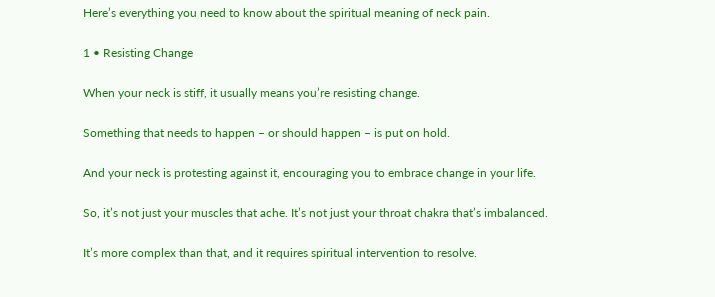Here’s everything you need to know about the spiritual meaning of neck pain.

1 • Resisting Change

When your neck is stiff, it usually means you’re resisting change.

Something that needs to happen – or should happen – is put on hold.

And your neck is protesting against it, encouraging you to embrace change in your life.

So, it’s not just your muscles that ache. It’s not just your throat chakra that’s imbalanced.

It’s more complex than that, and it requires spiritual intervention to resolve.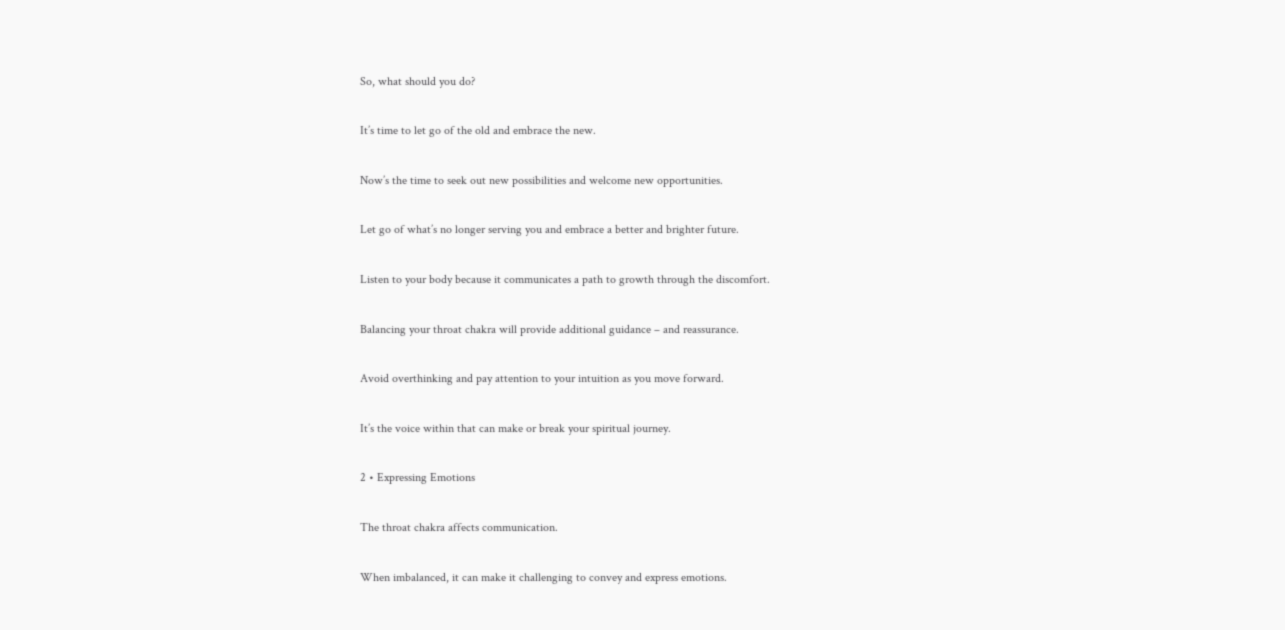So, what should you do?

It’s time to let go of the old and embrace the new.

Now’s the time to seek out new possibilities and welcome new opportunities.

Let go of what’s no longer serving you and embrace a better and brighter future.

Listen to your body because it communicates a path to growth through the discomfort.

Balancing your throat chakra will provide additional guidance – and reassurance.

Avoid overthinking and pay attention to your intuition as you move forward.

It’s the voice within that can make or break your spiritual journey.

2 • Expressing Emotions

The throat chakra affects communication.

When imbalanced, it can make it challenging to convey and express emotions.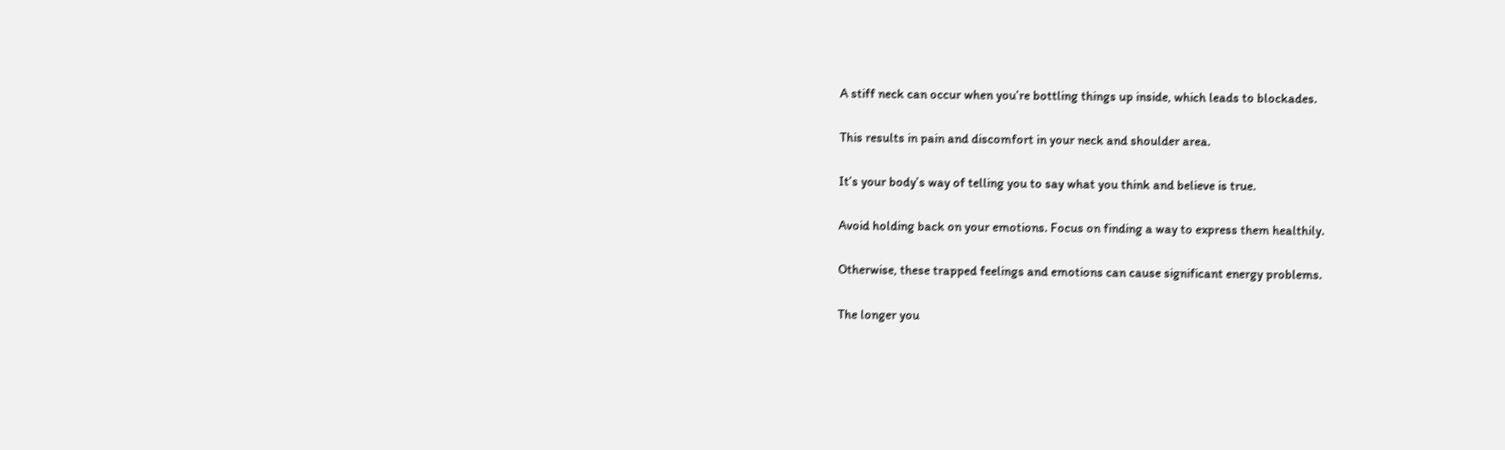A stiff neck can occur when you’re bottling things up inside, which leads to blockades.

This results in pain and discomfort in your neck and shoulder area.

It’s your body’s way of telling you to say what you think and believe is true.

Avoid holding back on your emotions. Focus on finding a way to express them healthily.

Otherwise, these trapped feelings and emotions can cause significant energy problems.

The longer you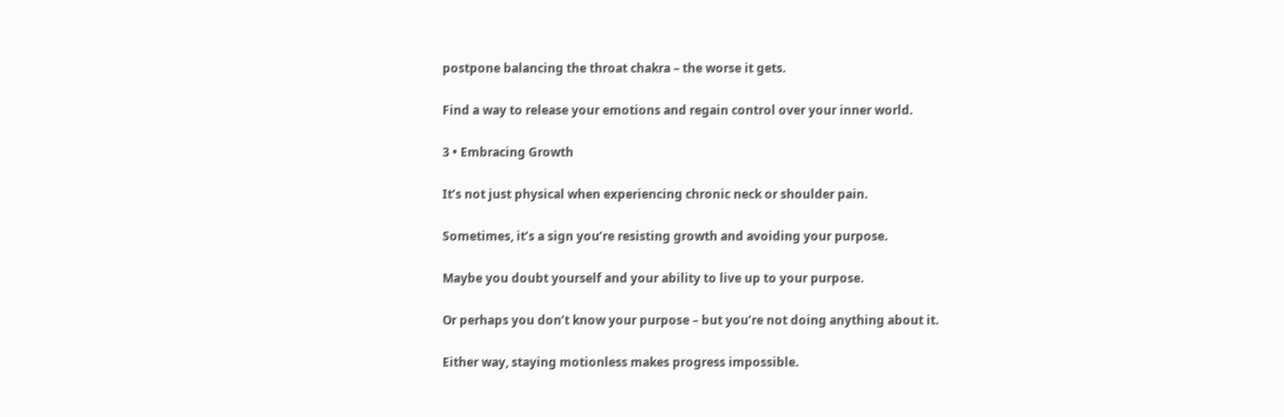postpone balancing the throat chakra – the worse it gets.

Find a way to release your emotions and regain control over your inner world.

3 • Embracing Growth

It’s not just physical when experiencing chronic neck or shoulder pain.

Sometimes, it’s a sign you’re resisting growth and avoiding your purpose.

Maybe you doubt yourself and your ability to live up to your purpose.

Or perhaps you don’t know your purpose – but you’re not doing anything about it.

Either way, staying motionless makes progress impossible.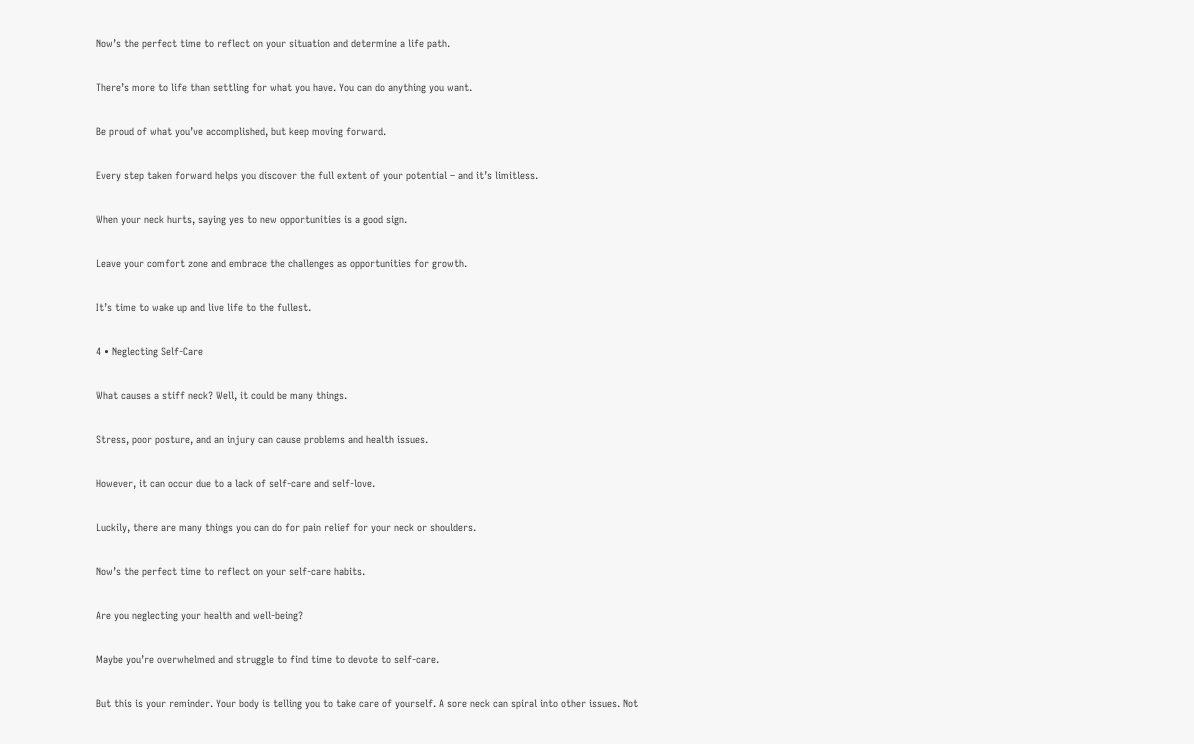Now’s the perfect time to reflect on your situation and determine a life path.

There’s more to life than settling for what you have. You can do anything you want.

Be proud of what you’ve accomplished, but keep moving forward.

Every step taken forward helps you discover the full extent of your potential – and it’s limitless.

When your neck hurts, saying yes to new opportunities is a good sign.

Leave your comfort zone and embrace the challenges as opportunities for growth.

It’s time to wake up and live life to the fullest.

4 • Neglecting Self-Care

What causes a stiff neck? Well, it could be many things.

Stress, poor posture, and an injury can cause problems and health issues.

However, it can occur due to a lack of self-care and self-love.

Luckily, there are many things you can do for pain relief for your neck or shoulders.

Now’s the perfect time to reflect on your self-care habits.

Are you neglecting your health and well-being?

Maybe you’re overwhelmed and struggle to find time to devote to self-care.

But this is your reminder. Your body is telling you to take care of yourself. A sore neck can spiral into other issues. Not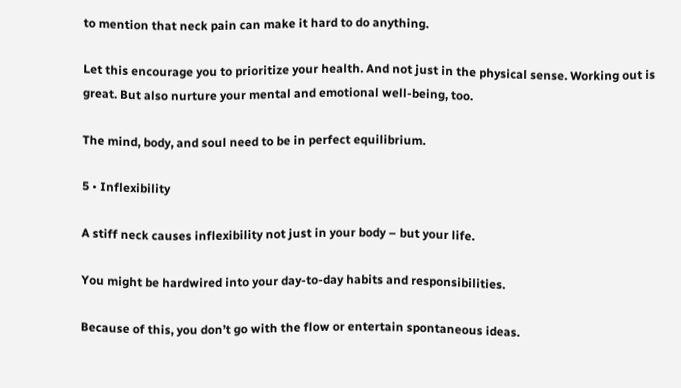to mention that neck pain can make it hard to do anything.

Let this encourage you to prioritize your health. And not just in the physical sense. Working out is great. But also nurture your mental and emotional well-being, too.

The mind, body, and soul need to be in perfect equilibrium.

5 • Inflexibility

A stiff neck causes inflexibility not just in your body – but your life.

You might be hardwired into your day-to-day habits and responsibilities.

Because of this, you don’t go with the flow or entertain spontaneous ideas.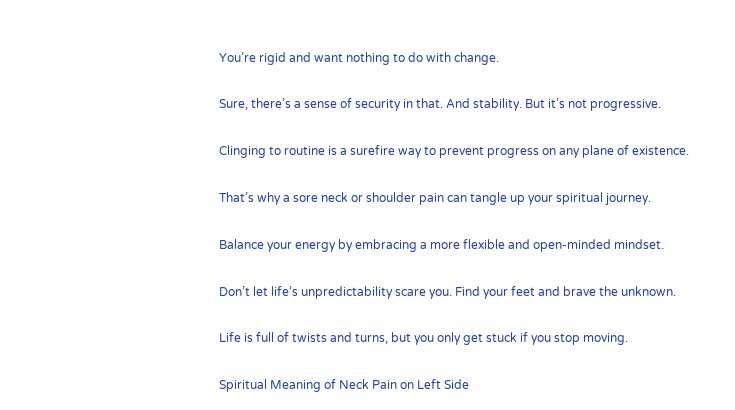You’re rigid and want nothing to do with change.

Sure, there’s a sense of security in that. And stability. But it’s not progressive.

Clinging to routine is a surefire way to prevent progress on any plane of existence.

That’s why a sore neck or shoulder pain can tangle up your spiritual journey.

Balance your energy by embracing a more flexible and open-minded mindset.

Don’t let life’s unpredictability scare you. Find your feet and brave the unknown.

Life is full of twists and turns, but you only get stuck if you stop moving.

Spiritual Meaning of Neck Pain on Left Side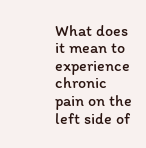What does it mean to experience chronic pain on the left side of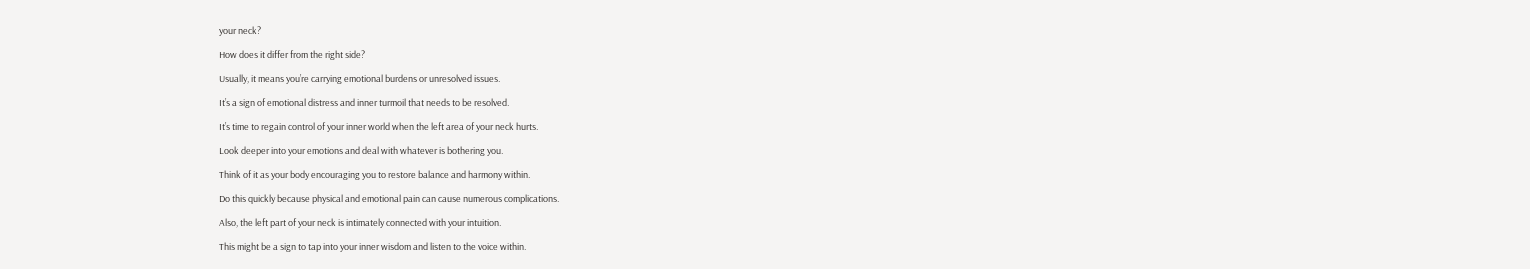your neck?

How does it differ from the right side?

Usually, it means you’re carrying emotional burdens or unresolved issues.

It’s a sign of emotional distress and inner turmoil that needs to be resolved.

It’s time to regain control of your inner world when the left area of your neck hurts.

Look deeper into your emotions and deal with whatever is bothering you.

Think of it as your body encouraging you to restore balance and harmony within.

Do this quickly because physical and emotional pain can cause numerous complications.

Also, the left part of your neck is intimately connected with your intuition.

This might be a sign to tap into your inner wisdom and listen to the voice within.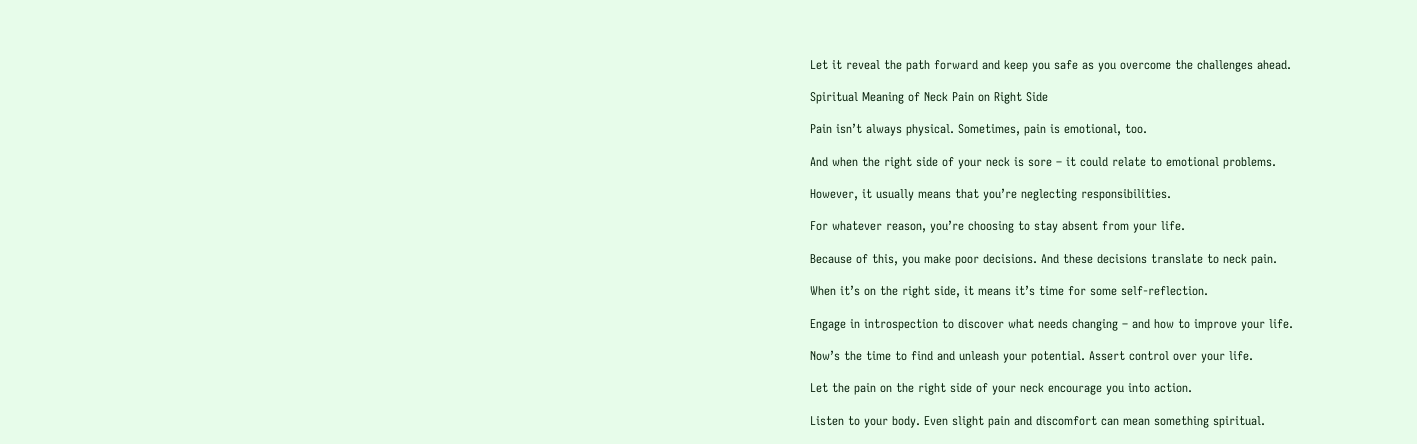Let it reveal the path forward and keep you safe as you overcome the challenges ahead.

Spiritual Meaning of Neck Pain on Right Side

Pain isn’t always physical. Sometimes, pain is emotional, too.

And when the right side of your neck is sore – it could relate to emotional problems.

However, it usually means that you’re neglecting responsibilities.

For whatever reason, you’re choosing to stay absent from your life.

Because of this, you make poor decisions. And these decisions translate to neck pain.

When it’s on the right side, it means it’s time for some self-reflection.

Engage in introspection to discover what needs changing – and how to improve your life.

Now’s the time to find and unleash your potential. Assert control over your life.

Let the pain on the right side of your neck encourage you into action.

Listen to your body. Even slight pain and discomfort can mean something spiritual.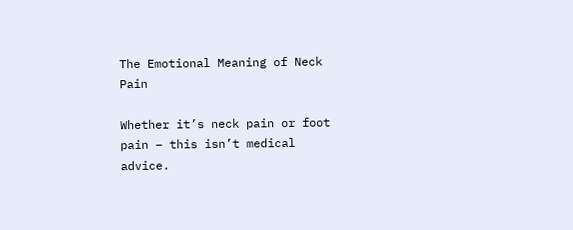The Emotional Meaning of Neck Pain

Whether it’s neck pain or foot pain – this isn’t medical advice.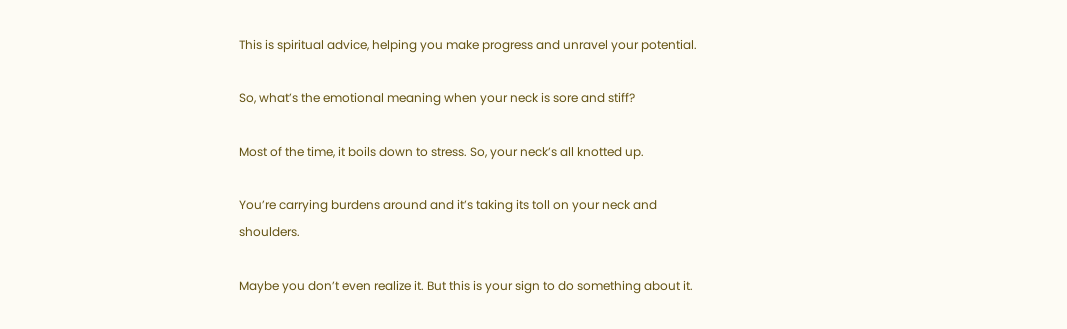This is spiritual advice, helping you make progress and unravel your potential.

So, what’s the emotional meaning when your neck is sore and stiff?

Most of the time, it boils down to stress. So, your neck’s all knotted up.

You’re carrying burdens around and it’s taking its toll on your neck and shoulders.

Maybe you don’t even realize it. But this is your sign to do something about it.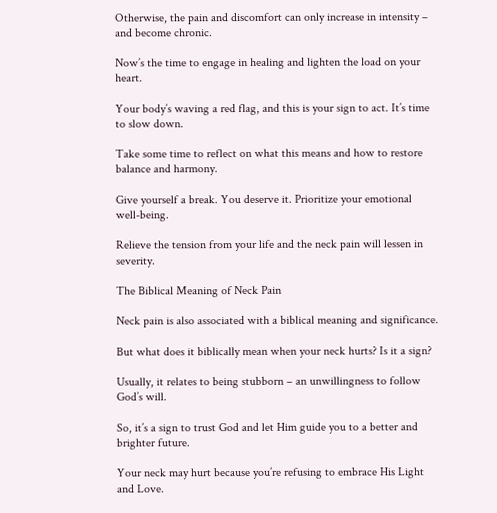Otherwise, the pain and discomfort can only increase in intensity – and become chronic.

Now’s the time to engage in healing and lighten the load on your heart.

Your body’s waving a red flag, and this is your sign to act. It’s time to slow down.

Take some time to reflect on what this means and how to restore balance and harmony.

Give yourself a break. You deserve it. Prioritize your emotional well-being.

Relieve the tension from your life and the neck pain will lessen in severity.

The Biblical Meaning of Neck Pain

Neck pain is also associated with a biblical meaning and significance.

But what does it biblically mean when your neck hurts? Is it a sign?

Usually, it relates to being stubborn – an unwillingness to follow God’s will.

So, it’s a sign to trust God and let Him guide you to a better and brighter future.

Your neck may hurt because you’re refusing to embrace His Light and Love.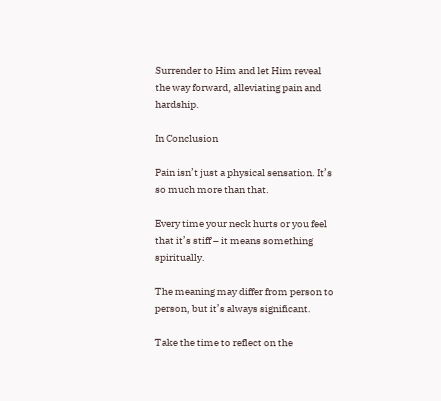Surrender to Him and let Him reveal the way forward, alleviating pain and hardship.

In Conclusion

Pain isn’t just a physical sensation. It’s so much more than that.

Every time your neck hurts or you feel that it’s stiff – it means something spiritually.

The meaning may differ from person to person, but it’s always significant.

Take the time to reflect on the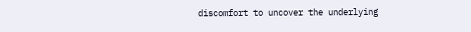discomfort to uncover the underlying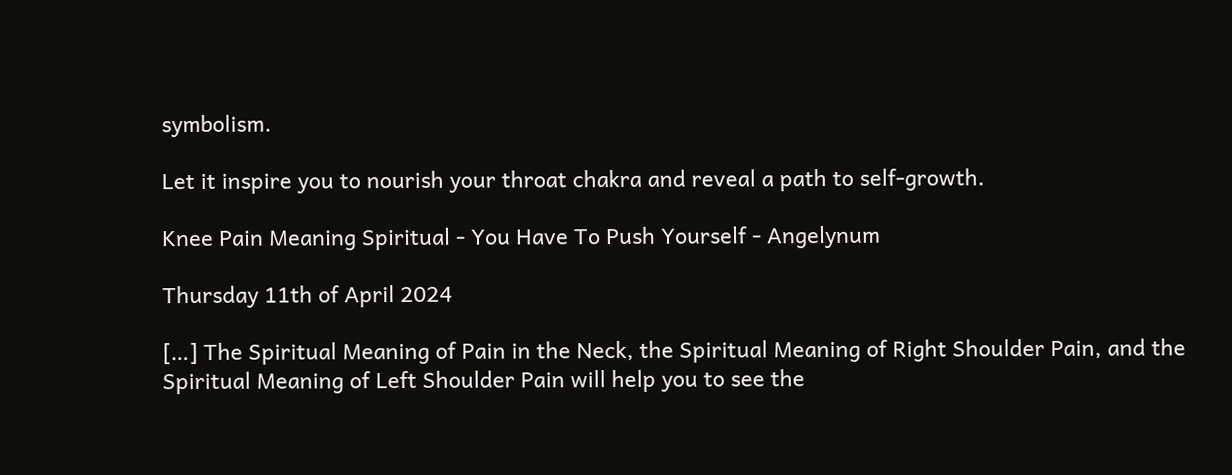symbolism.

Let it inspire you to nourish your throat chakra and reveal a path to self-growth.

Knee Pain Meaning Spiritual - You Have To Push Yourself - Angelynum

Thursday 11th of April 2024

[…] The Spiritual Meaning of Pain in the Neck, the Spiritual Meaning of Right Shoulder Pain, and the Spiritual Meaning of Left Shoulder Pain will help you to see the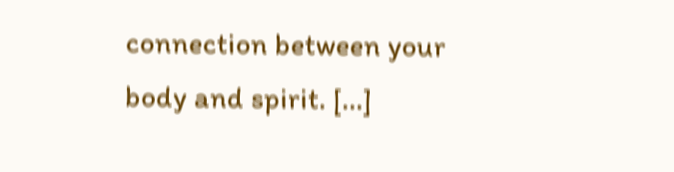connection between your body and spirit. […]